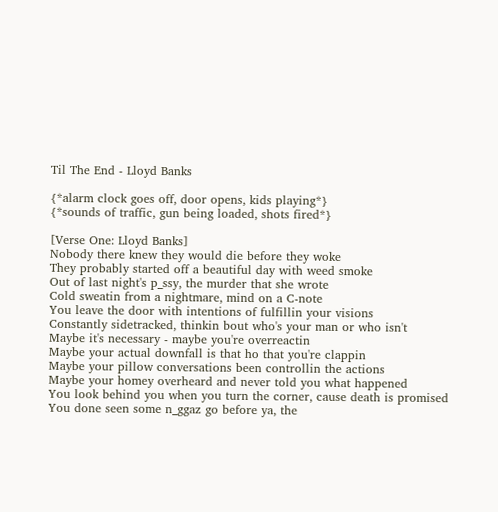Til The End - Lloyd Banks

{*alarm clock goes off, door opens, kids playing*}
{*sounds of traffic, gun being loaded, shots fired*}

[Verse One: Lloyd Banks]
Nobody there knew they would die before they woke
They probably started off a beautiful day with weed smoke
Out of last night's p_ssy, the murder that she wrote
Cold sweatin from a nightmare, mind on a C-note
You leave the door with intentions of fulfillin your visions
Constantly sidetracked, thinkin bout who's your man or who isn't
Maybe it's necessary - maybe you're overreactin
Maybe your actual downfall is that ho that you're clappin
Maybe your pillow conversations been controllin the actions
Maybe your homey overheard and never told you what happened
You look behind you when you turn the corner, cause death is promised
You done seen some n_ggaz go before ya, the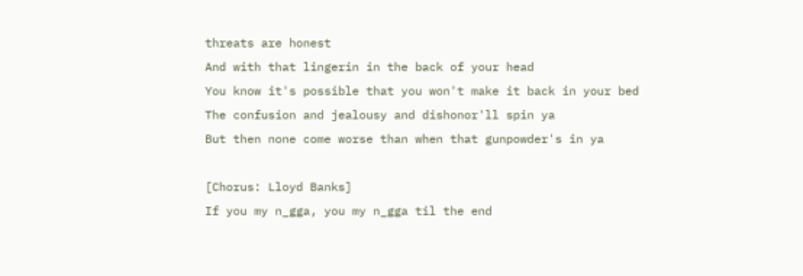threats are honest
And with that lingerin in the back of your head
You know it's possible that you won't make it back in your bed
The confusion and jealousy and dishonor'll spin ya
But then none come worse than when that gunpowder's in ya

[Chorus: Lloyd Banks]
If you my n_gga, you my n_gga til the end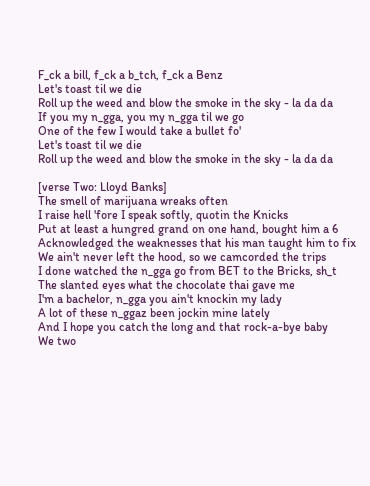F_ck a bill, f_ck a b_tch, f_ck a Benz
Let's toast til we die
Roll up the weed and blow the smoke in the sky - la da da
If you my n_gga, you my n_gga til we go
One of the few I would take a bullet fo'
Let's toast til we die
Roll up the weed and blow the smoke in the sky - la da da

[verse Two: Lloyd Banks]
The smell of marijuana wreaks often
I raise hell 'fore I speak softly, quotin the Knicks
Put at least a hungred grand on one hand, bought him a 6
Acknowledged the weaknesses that his man taught him to fix
We ain't never left the hood, so we camcorded the trips
I done watched the n_gga go from BET to the Bricks, sh_t
The slanted eyes what the chocolate thai gave me
I'm a bachelor, n_gga you ain't knockin my lady
A lot of these n_ggaz been jockin mine lately
And I hope you catch the long and that rock-a-bye baby
We two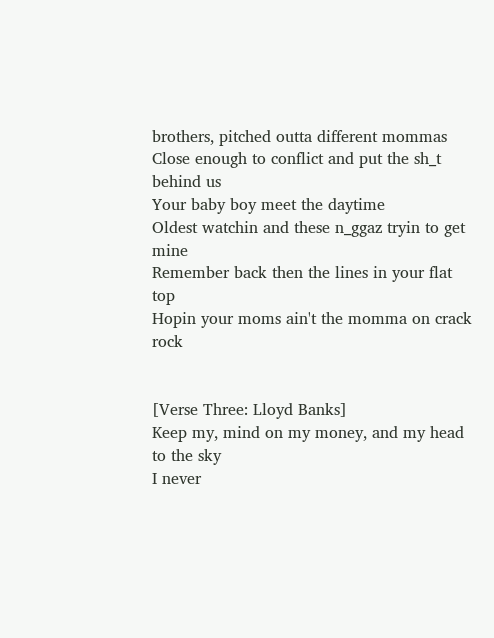brothers, pitched outta different mommas
Close enough to conflict and put the sh_t behind us
Your baby boy meet the daytime
Oldest watchin and these n_ggaz tryin to get mine
Remember back then the lines in your flat top
Hopin your moms ain't the momma on crack rock


[Verse Three: Lloyd Banks]
Keep my, mind on my money, and my head to the sky
I never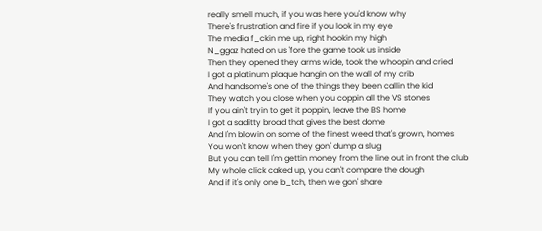really smell much, if you was here you'd know why
There's frustration and fire if you look in my eye
The media f_ckin me up, right hookin my high
N_ggaz hated on us 'fore the game took us inside
Then they opened they arms wide, took the whoopin and cried
I got a platinum plaque hangin on the wall of my crib
And handsome's one of the things they been callin the kid
They watch you close when you coppin all the VS stones
If you ain't tryin to get it poppin, leave the BS home
I got a saditty broad that gives the best dome
And I'm blowin on some of the finest weed that's grown, homes
You won't know when they gon' dump a slug
But you can tell I'm gettin money from the line out in front the club
My whole click caked up, you can't compare the dough
And if it's only one b_tch, then we gon' share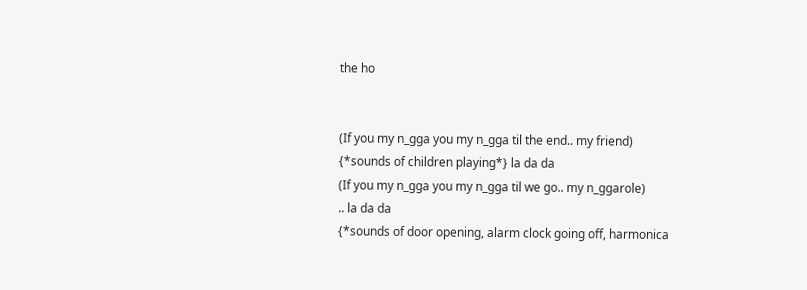the ho


(If you my n_gga you my n_gga til the end.. my friend)
{*sounds of children playing*} la da da
(If you my n_gga you my n_gga til we go.. my n_ggarole)
.. la da da
{*sounds of door opening, alarm clock going off, harmonica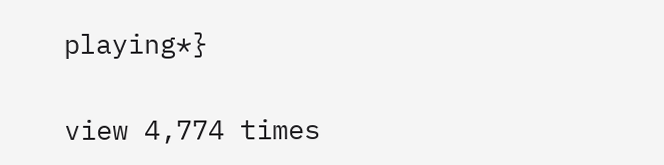playing*}

view 4,774 times